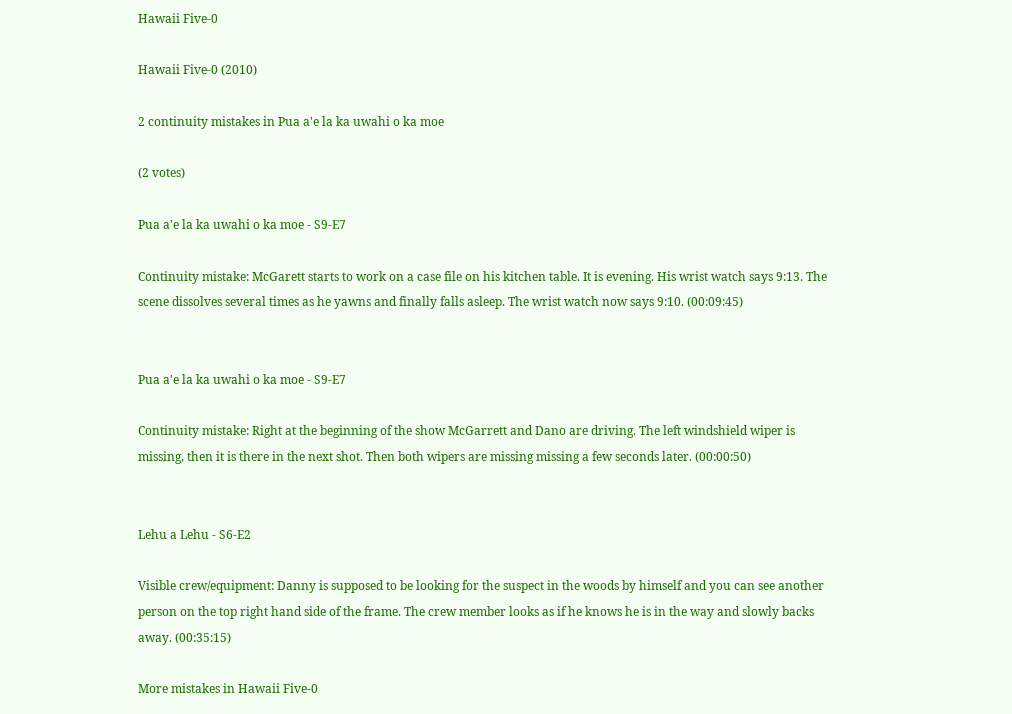Hawaii Five-0

Hawaii Five-0 (2010)

2 continuity mistakes in Pua a'e la ka uwahi o ka moe

(2 votes)

Pua a'e la ka uwahi o ka moe - S9-E7

Continuity mistake: McGarett starts to work on a case file on his kitchen table. It is evening. His wrist watch says 9:13. The scene dissolves several times as he yawns and finally falls asleep. The wrist watch now says 9:10. (00:09:45)


Pua a'e la ka uwahi o ka moe - S9-E7

Continuity mistake: Right at the beginning of the show McGarrett and Dano are driving. The left windshield wiper is missing, then it is there in the next shot. Then both wipers are missing missing a few seconds later. (00:00:50)


Lehu a Lehu - S6-E2

Visible crew/equipment: Danny is supposed to be looking for the suspect in the woods by himself and you can see another person on the top right hand side of the frame. The crew member looks as if he knows he is in the way and slowly backs away. (00:35:15)

More mistakes in Hawaii Five-0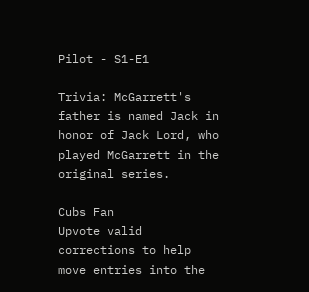Pilot - S1-E1

Trivia: McGarrett's father is named Jack in honor of Jack Lord, who played McGarrett in the original series.

Cubs Fan
Upvote valid corrections to help move entries into the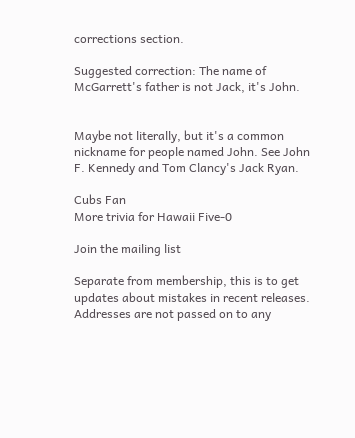corrections section.

Suggested correction: The name of McGarrett's father is not Jack, it's John.


Maybe not literally, but it's a common nickname for people named John. See John F. Kennedy and Tom Clancy's Jack Ryan.

Cubs Fan
More trivia for Hawaii Five-0

Join the mailing list

Separate from membership, this is to get updates about mistakes in recent releases. Addresses are not passed on to any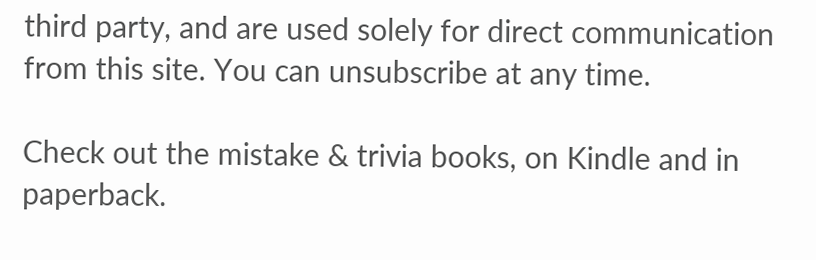third party, and are used solely for direct communication from this site. You can unsubscribe at any time.

Check out the mistake & trivia books, on Kindle and in paperback.